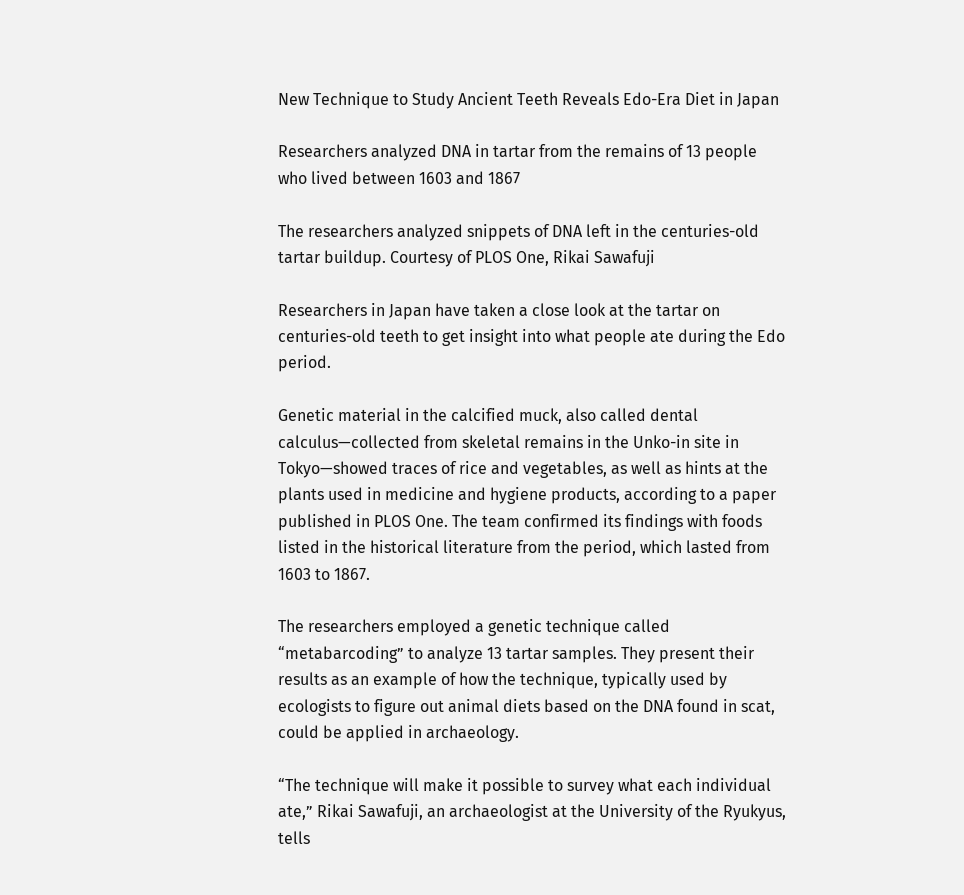New Technique to Study Ancient Teeth Reveals Edo-Era Diet in Japan

Researchers analyzed DNA in tartar from the remains of 13 people who lived between 1603 and 1867

The researchers analyzed snippets of DNA left in the centuries-old tartar buildup. Courtesy of PLOS One, Rikai Sawafuji

Researchers in Japan have taken a close look at the tartar on centuries-old teeth to get insight into what people ate during the Edo period.

Genetic material in the calcified muck, also called dental calculus—collected from skeletal remains in the Unko-in site in Tokyo—showed traces of rice and vegetables, as well as hints at the plants used in medicine and hygiene products, according to a paper published in PLOS One. The team confirmed its findings with foods listed in the historical literature from the period, which lasted from 1603 to 1867.

The researchers employed a genetic technique called “metabarcoding” to analyze 13 tartar samples. They present their results as an example of how the technique, typically used by ecologists to figure out animal diets based on the DNA found in scat, could be applied in archaeology.

“The technique will make it possible to survey what each individual ate,” Rikai Sawafuji, an archaeologist at the University of the Ryukyus, tells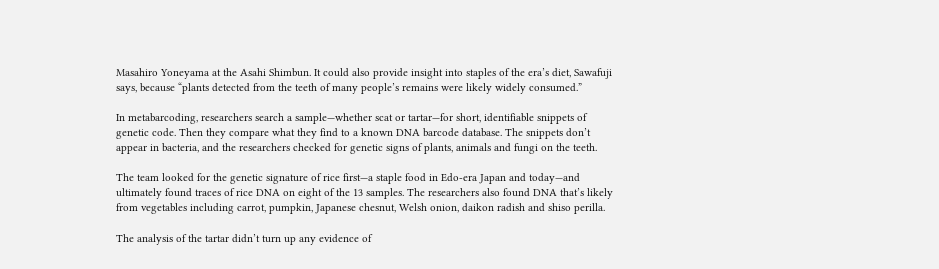Masahiro Yoneyama at the Asahi Shimbun. It could also provide insight into staples of the era’s diet, Sawafuji says, because “plants detected from the teeth of many people’s remains were likely widely consumed.”

In metabarcoding, researchers search a sample—whether scat or tartar—for short, identifiable snippets of genetic code. Then they compare what they find to a known DNA barcode database. The snippets don’t appear in bacteria, and the researchers checked for genetic signs of plants, animals and fungi on the teeth.

The team looked for the genetic signature of rice first—a staple food in Edo-era Japan and today—and ultimately found traces of rice DNA on eight of the 13 samples. The researchers also found DNA that’s likely from vegetables including carrot, pumpkin, Japanese chesnut, Welsh onion, daikon radish and shiso perilla.

The analysis of the tartar didn’t turn up any evidence of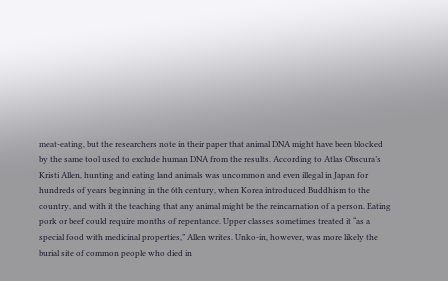meat-eating, but the researchers note in their paper that animal DNA might have been blocked by the same tool used to exclude human DNA from the results. According to Atlas Obscura’s Kristi Allen, hunting and eating land animals was uncommon and even illegal in Japan for hundreds of years beginning in the 6th century, when Korea introduced Buddhism to the country, and with it the teaching that any animal might be the reincarnation of a person. Eating pork or beef could require months of repentance. Upper classes sometimes treated it “as a special food with medicinal properties,” Allen writes. Unko-in, however, was more likely the burial site of common people who died in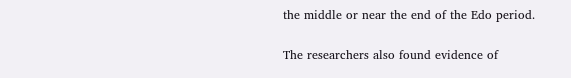the middle or near the end of the Edo period.

The researchers also found evidence of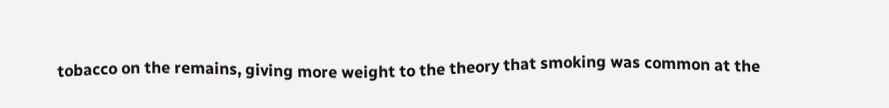tobacco on the remains, giving more weight to the theory that smoking was common at the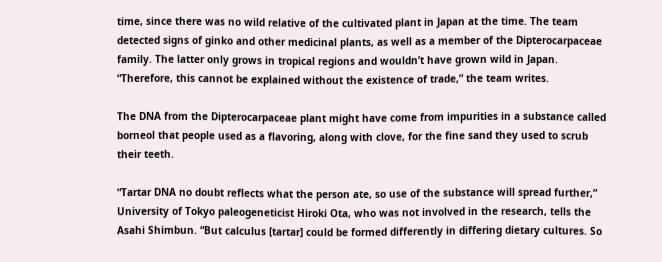time, since there was no wild relative of the cultivated plant in Japan at the time. The team detected signs of ginko and other medicinal plants, as well as a member of the Dipterocarpaceae family. The latter only grows in tropical regions and wouldn’t have grown wild in Japan. “Therefore, this cannot be explained without the existence of trade,” the team writes.

The DNA from the Dipterocarpaceae plant might have come from impurities in a substance called borneol that people used as a flavoring, along with clove, for the fine sand they used to scrub their teeth.

“Tartar DNA no doubt reflects what the person ate, so use of the substance will spread further,” University of Tokyo paleogeneticist Hiroki Ota, who was not involved in the research, tells the Asahi Shimbun. “But calculus [tartar] could be formed differently in differing dietary cultures. So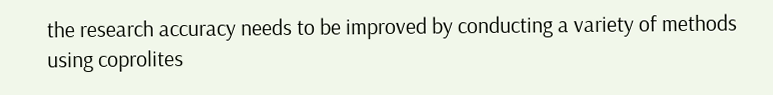the research accuracy needs to be improved by conducting a variety of methods using coprolites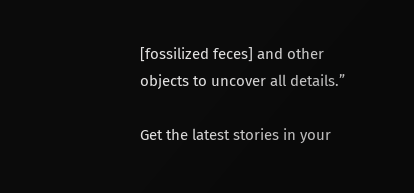[fossilized feces] and other objects to uncover all details.”

Get the latest stories in your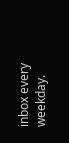inbox every weekday.